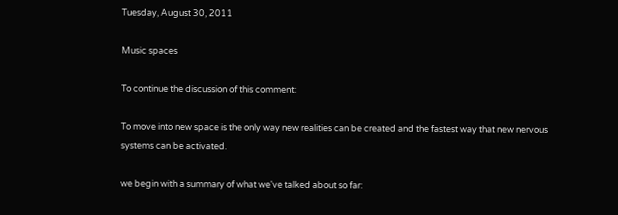Tuesday, August 30, 2011

Music spaces

To continue the discussion of this comment:

To move into new space is the only way new realities can be created and the fastest way that new nervous systems can be activated.

we begin with a summary of what we've talked about so far: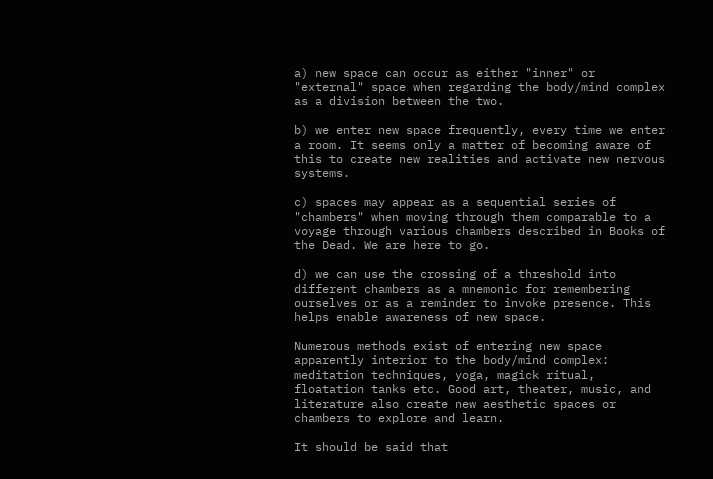a) new space can occur as either "inner" or "external" space when regarding the body/mind complex as a division between the two.

b) we enter new space frequently, every time we enter a room. It seems only a matter of becoming aware of this to create new realities and activate new nervous systems.

c) spaces may appear as a sequential series of "chambers" when moving through them comparable to a voyage through various chambers described in Books of the Dead. We are here to go.

d) we can use the crossing of a threshold into different chambers as a mnemonic for remembering ourselves or as a reminder to invoke presence. This helps enable awareness of new space.

Numerous methods exist of entering new space apparently interior to the body/mind complex: meditation techniques, yoga, magick ritual, floatation tanks etc. Good art, theater, music, and literature also create new aesthetic spaces or chambers to explore and learn.

It should be said that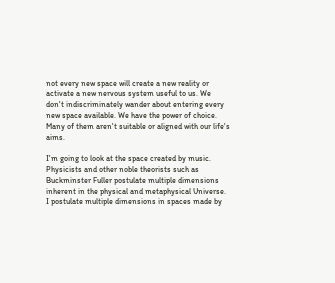not every new space will create a new reality or activate a new nervous system useful to us. We don't indiscriminately wander about entering every new space available. We have the power of choice. Many of them aren't suitable or aligned with our life's aims.

I'm going to look at the space created by music. Physicists and other noble theorists such as Buckminster Fuller postulate multiple dimensions inherent in the physical and metaphysical Universe. I postulate multiple dimensions in spaces made by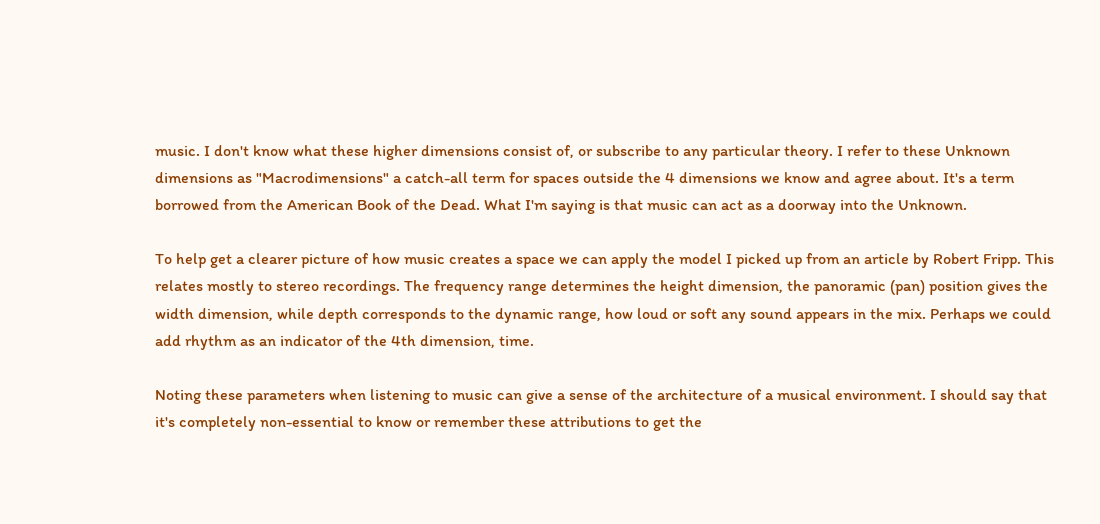music. I don't know what these higher dimensions consist of, or subscribe to any particular theory. I refer to these Unknown dimensions as "Macrodimensions" a catch-all term for spaces outside the 4 dimensions we know and agree about. It's a term borrowed from the American Book of the Dead. What I'm saying is that music can act as a doorway into the Unknown.

To help get a clearer picture of how music creates a space we can apply the model I picked up from an article by Robert Fripp. This relates mostly to stereo recordings. The frequency range determines the height dimension, the panoramic (pan) position gives the width dimension, while depth corresponds to the dynamic range, how loud or soft any sound appears in the mix. Perhaps we could add rhythm as an indicator of the 4th dimension, time.

Noting these parameters when listening to music can give a sense of the architecture of a musical environment. I should say that it's completely non-essential to know or remember these attributions to get the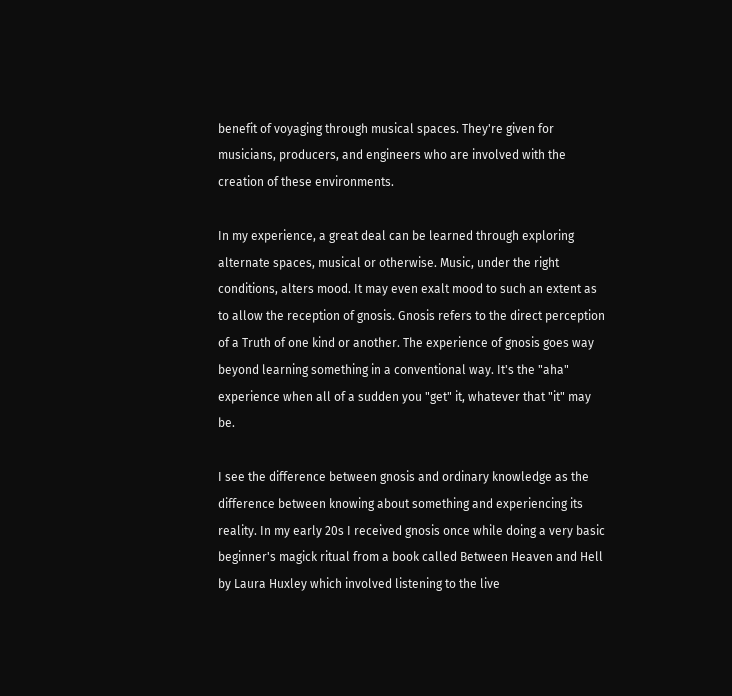benefit of voyaging through musical spaces. They're given for musicians, producers, and engineers who are involved with the creation of these environments.

In my experience, a great deal can be learned through exploring alternate spaces, musical or otherwise. Music, under the right conditions, alters mood. It may even exalt mood to such an extent as to allow the reception of gnosis. Gnosis refers to the direct perception of a Truth of one kind or another. The experience of gnosis goes way beyond learning something in a conventional way. It's the "aha" experience when all of a sudden you "get" it, whatever that "it" may be.

I see the difference between gnosis and ordinary knowledge as the difference between knowing about something and experiencing its reality. In my early 20s I received gnosis once while doing a very basic beginner's magick ritual from a book called Between Heaven and Hell by Laura Huxley which involved listening to the live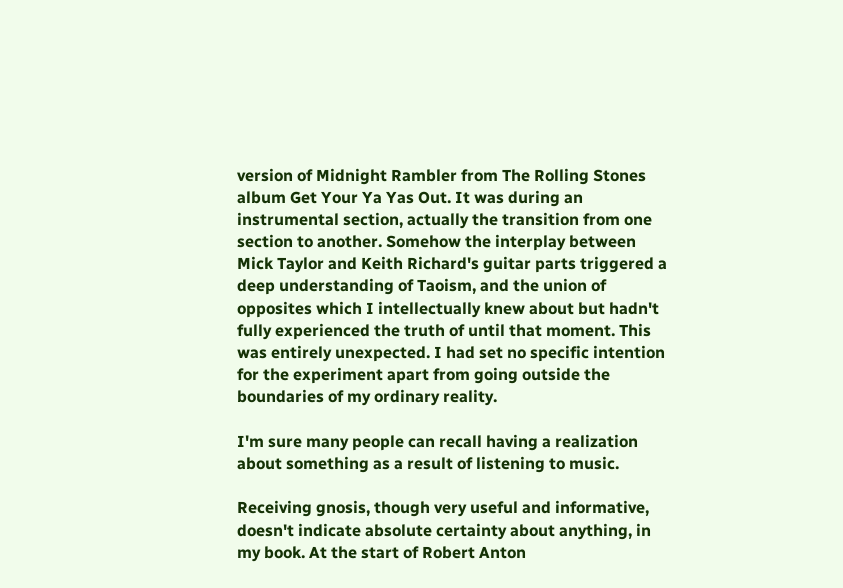version of Midnight Rambler from The Rolling Stones album Get Your Ya Yas Out. It was during an instrumental section, actually the transition from one section to another. Somehow the interplay between Mick Taylor and Keith Richard's guitar parts triggered a deep understanding of Taoism, and the union of opposites which I intellectually knew about but hadn't fully experienced the truth of until that moment. This was entirely unexpected. I had set no specific intention for the experiment apart from going outside the boundaries of my ordinary reality.

I'm sure many people can recall having a realization about something as a result of listening to music.

Receiving gnosis, though very useful and informative, doesn't indicate absolute certainty about anything, in my book. At the start of Robert Anton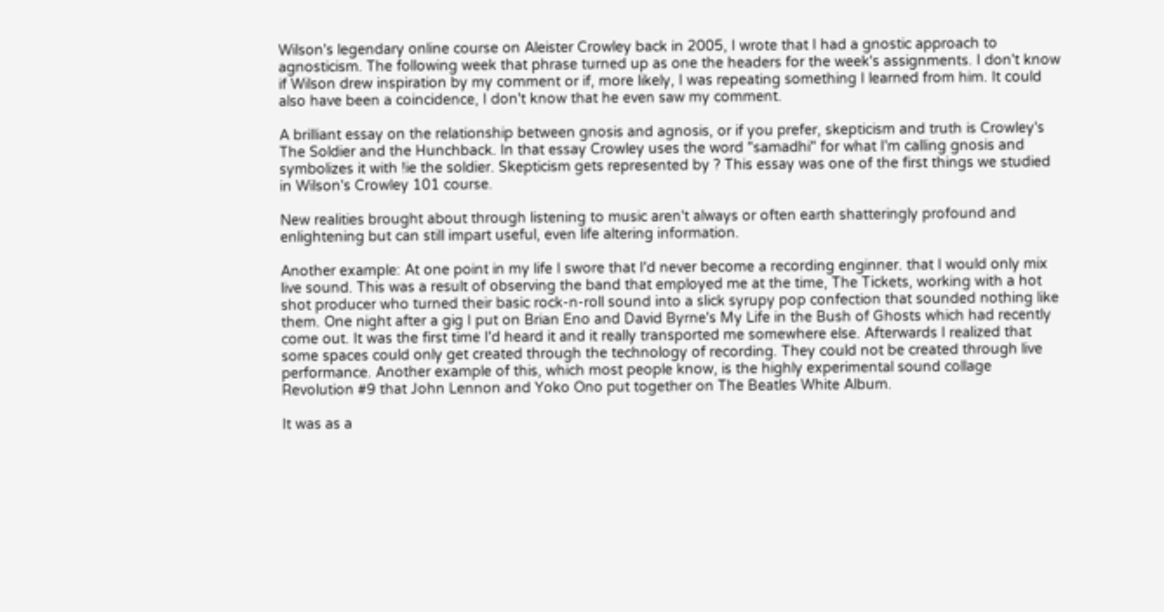Wilson's legendary online course on Aleister Crowley back in 2005, I wrote that I had a gnostic approach to agnosticism. The following week that phrase turned up as one the headers for the week's assignments. I don't know if Wilson drew inspiration by my comment or if, more likely, I was repeating something I learned from him. It could also have been a coincidence, I don't know that he even saw my comment.

A brilliant essay on the relationship between gnosis and agnosis, or if you prefer, skepticism and truth is Crowley's The Soldier and the Hunchback. In that essay Crowley uses the word "samadhi" for what I'm calling gnosis and symbolizes it with !ie the soldier. Skepticism gets represented by ? This essay was one of the first things we studied in Wilson's Crowley 101 course.

New realities brought about through listening to music aren't always or often earth shatteringly profound and enlightening but can still impart useful, even life altering information.

Another example: At one point in my life I swore that I'd never become a recording enginner. that I would only mix live sound. This was a result of observing the band that employed me at the time, The Tickets, working with a hot shot producer who turned their basic rock-n-roll sound into a slick syrupy pop confection that sounded nothing like them. One night after a gig I put on Brian Eno and David Byrne's My Life in the Bush of Ghosts which had recently come out. It was the first time I'd heard it and it really transported me somewhere else. Afterwards I realized that some spaces could only get created through the technology of recording. They could not be created through live performance. Another example of this, which most people know, is the highly experimental sound collage Revolution #9 that John Lennon and Yoko Ono put together on The Beatles White Album.

It was as a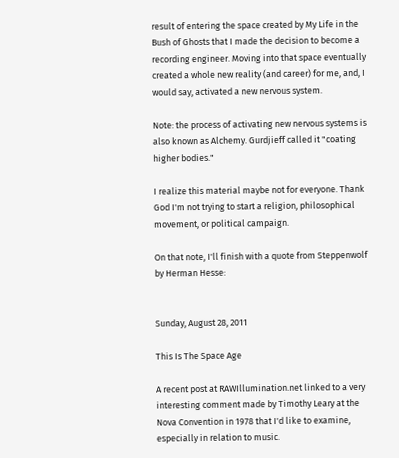result of entering the space created by My Life in the Bush of Ghosts that I made the decision to become a recording engineer. Moving into that space eventually created a whole new reality (and career) for me, and, I would say, activated a new nervous system.

Note: the process of activating new nervous systems is also known as Alchemy. Gurdjieff called it "coating higher bodies."

I realize this material maybe not for everyone. Thank God I'm not trying to start a religion, philosophical movement, or political campaign.

On that note, I'll finish with a quote from Steppenwolf by Herman Hesse:


Sunday, August 28, 2011

This Is The Space Age

A recent post at RAWIllumination.net linked to a very interesting comment made by Timothy Leary at the Nova Convention in 1978 that I'd like to examine, especially in relation to music.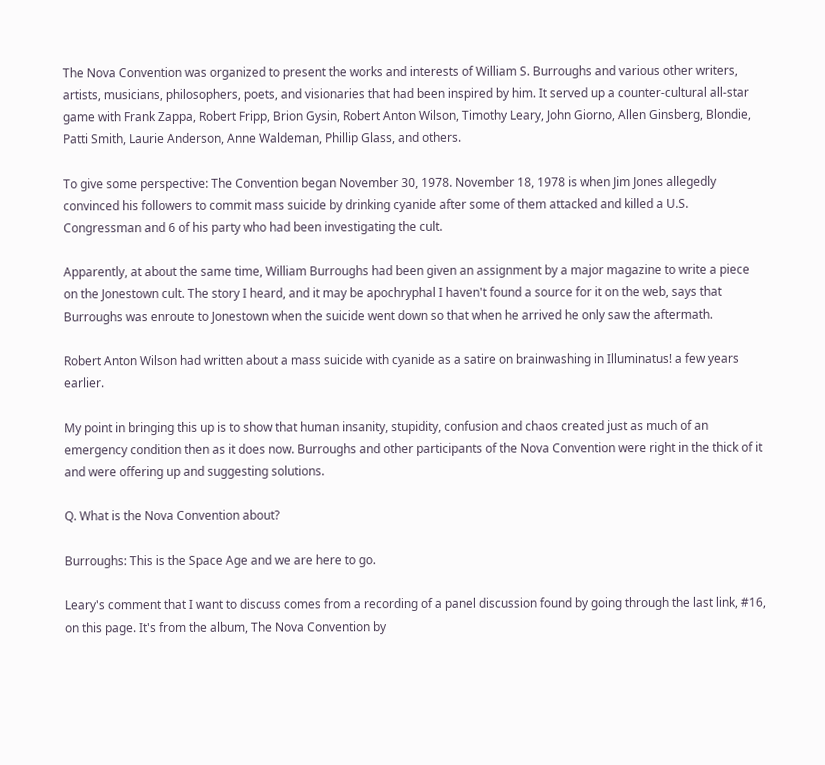The Nova Convention was organized to present the works and interests of William S. Burroughs and various other writers, artists, musicians, philosophers, poets, and visionaries that had been inspired by him. It served up a counter-cultural all-star game with Frank Zappa, Robert Fripp, Brion Gysin, Robert Anton Wilson, Timothy Leary, John Giorno, Allen Ginsberg, Blondie, Patti Smith, Laurie Anderson, Anne Waldeman, Phillip Glass, and others.

To give some perspective: The Convention began November 30, 1978. November 18, 1978 is when Jim Jones allegedly convinced his followers to commit mass suicide by drinking cyanide after some of them attacked and killed a U.S. Congressman and 6 of his party who had been investigating the cult.

Apparently, at about the same time, William Burroughs had been given an assignment by a major magazine to write a piece on the Jonestown cult. The story I heard, and it may be apochryphal I haven't found a source for it on the web, says that Burroughs was enroute to Jonestown when the suicide went down so that when he arrived he only saw the aftermath.

Robert Anton Wilson had written about a mass suicide with cyanide as a satire on brainwashing in Illuminatus! a few years earlier.

My point in bringing this up is to show that human insanity, stupidity, confusion and chaos created just as much of an emergency condition then as it does now. Burroughs and other participants of the Nova Convention were right in the thick of it and were offering up and suggesting solutions.

Q. What is the Nova Convention about?

Burroughs: This is the Space Age and we are here to go.

Leary's comment that I want to discuss comes from a recording of a panel discussion found by going through the last link, #16, on this page. It's from the album, The Nova Convention by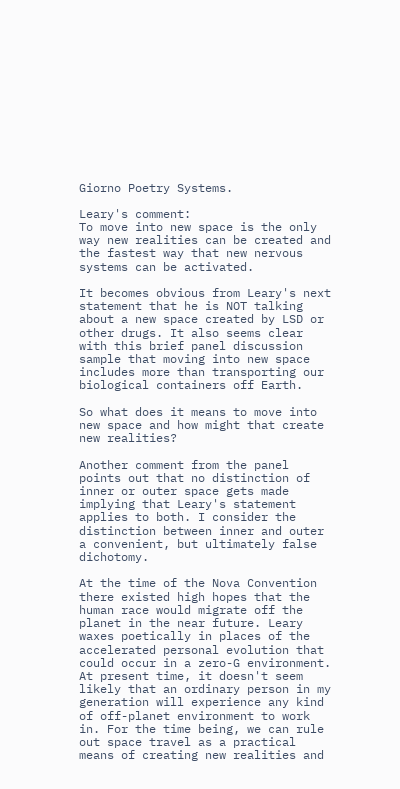Giorno Poetry Systems.

Leary's comment:
To move into new space is the only way new realities can be created and the fastest way that new nervous systems can be activated.

It becomes obvious from Leary's next statement that he is NOT talking about a new space created by LSD or other drugs. It also seems clear with this brief panel discussion sample that moving into new space includes more than transporting our biological containers off Earth.

So what does it means to move into new space and how might that create new realities?

Another comment from the panel points out that no distinction of inner or outer space gets made implying that Leary's statement applies to both. I consider the distinction between inner and outer a convenient, but ultimately false dichotomy.

At the time of the Nova Convention there existed high hopes that the human race would migrate off the planet in the near future. Leary waxes poetically in places of the accelerated personal evolution that could occur in a zero-G environment. At present time, it doesn't seem likely that an ordinary person in my generation will experience any kind of off-planet environment to work in. For the time being, we can rule out space travel as a practical means of creating new realities and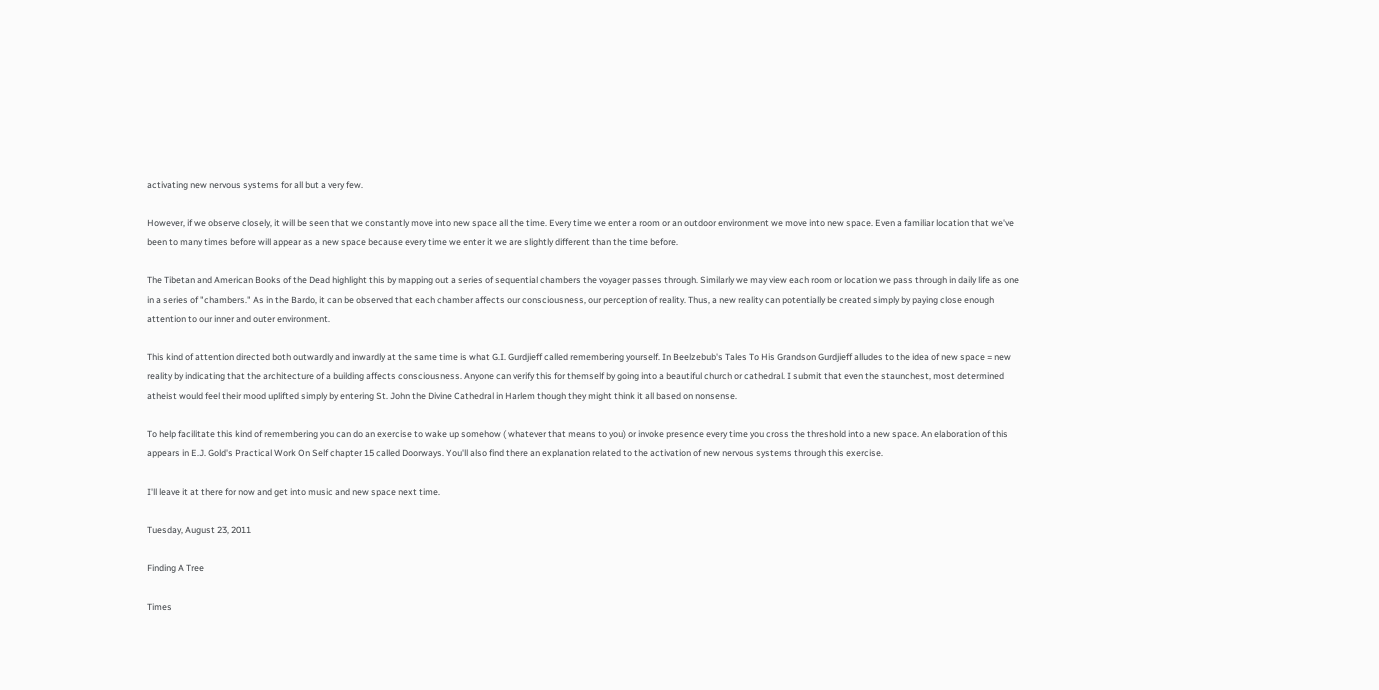activating new nervous systems for all but a very few.

However, if we observe closely, it will be seen that we constantly move into new space all the time. Every time we enter a room or an outdoor environment we move into new space. Even a familiar location that we've been to many times before will appear as a new space because every time we enter it we are slightly different than the time before.

The Tibetan and American Books of the Dead highlight this by mapping out a series of sequential chambers the voyager passes through. Similarly we may view each room or location we pass through in daily life as one in a series of "chambers." As in the Bardo, it can be observed that each chamber affects our consciousness, our perception of reality. Thus, a new reality can potentially be created simply by paying close enough attention to our inner and outer environment.

This kind of attention directed both outwardly and inwardly at the same time is what G.I. Gurdjieff called remembering yourself. In Beelzebub's Tales To His Grandson Gurdjieff alludes to the idea of new space = new reality by indicating that the architecture of a building affects consciousness. Anyone can verify this for themself by going into a beautiful church or cathedral. I submit that even the staunchest, most determined atheist would feel their mood uplifted simply by entering St. John the Divine Cathedral in Harlem though they might think it all based on nonsense.

To help facilitate this kind of remembering you can do an exercise to wake up somehow ( whatever that means to you) or invoke presence every time you cross the threshold into a new space. An elaboration of this appears in E.J. Gold's Practical Work On Self chapter 15 called Doorways. You'll also find there an explanation related to the activation of new nervous systems through this exercise.

I'll leave it at there for now and get into music and new space next time.

Tuesday, August 23, 2011

Finding A Tree

Times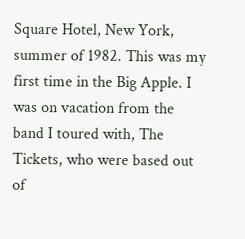Square Hotel, New York, summer of 1982. This was my first time in the Big Apple. I was on vacation from the band I toured with, The Tickets, who were based out of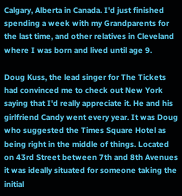Calgary, Alberta in Canada. I'd just finished spending a week with my Grandparents for the last time, and other relatives in Cleveland where I was born and lived until age 9.

Doug Kuss, the lead singer for The Tickets had convinced me to check out New York saying that I'd really appreciate it. He and his girlfriend Candy went every year. It was Doug who suggested the Times Square Hotel as being right in the middle of things. Located on 43rd Street between 7th and 8th Avenues it was ideally situated for someone taking the initial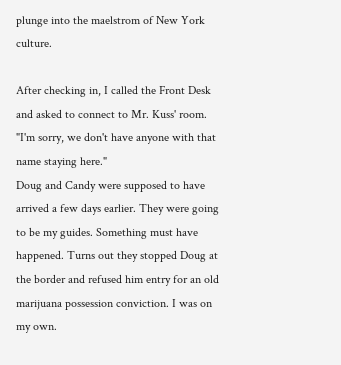plunge into the maelstrom of New York culture.

After checking in, I called the Front Desk and asked to connect to Mr. Kuss' room.
"I'm sorry, we don't have anyone with that name staying here."
Doug and Candy were supposed to have arrived a few days earlier. They were going to be my guides. Something must have happened. Turns out they stopped Doug at the border and refused him entry for an old marijuana possession conviction. I was on my own.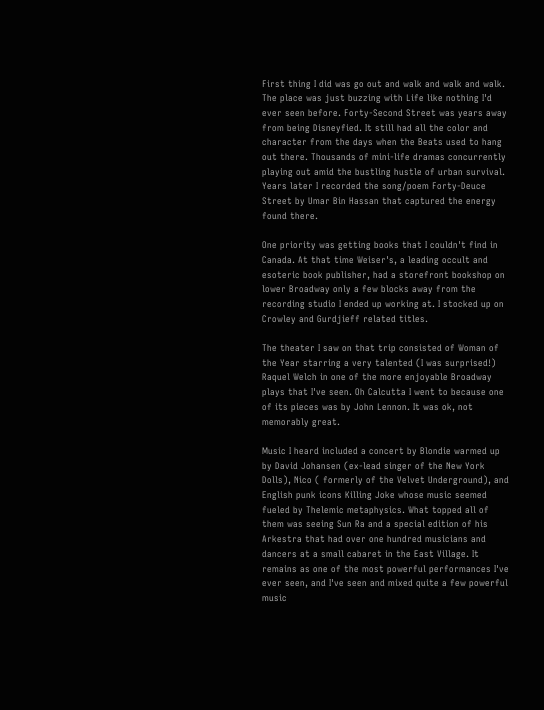First thing I did was go out and walk and walk and walk. The place was just buzzing with Life like nothing I'd ever seen before. Forty-Second Street was years away from being Disneyfied. It still had all the color and character from the days when the Beats used to hang out there. Thousands of mini-life dramas concurrently playing out amid the bustling hustle of urban survival. Years later I recorded the song/poem Forty-Deuce Street by Umar Bin Hassan that captured the energy found there.

One priority was getting books that I couldn't find in Canada. At that time Weiser's, a leading occult and esoteric book publisher, had a storefront bookshop on lower Broadway only a few blocks away from the recording studio I ended up working at. I stocked up on Crowley and Gurdjieff related titles.

The theater I saw on that trip consisted of Woman of the Year starring a very talented (I was surprised!) Raquel Welch in one of the more enjoyable Broadway plays that I've seen. Oh Calcutta I went to because one of its pieces was by John Lennon. It was ok, not memorably great.

Music I heard included a concert by Blondie warmed up by David Johansen (ex-lead singer of the New York Dolls), Nico ( formerly of the Velvet Underground), and English punk icons Killing Joke whose music seemed fueled by Thelemic metaphysics. What topped all of them was seeing Sun Ra and a special edition of his Arkestra that had over one hundred musicians and dancers at a small cabaret in the East Village. It remains as one of the most powerful performances I've ever seen, and I've seen and mixed quite a few powerful music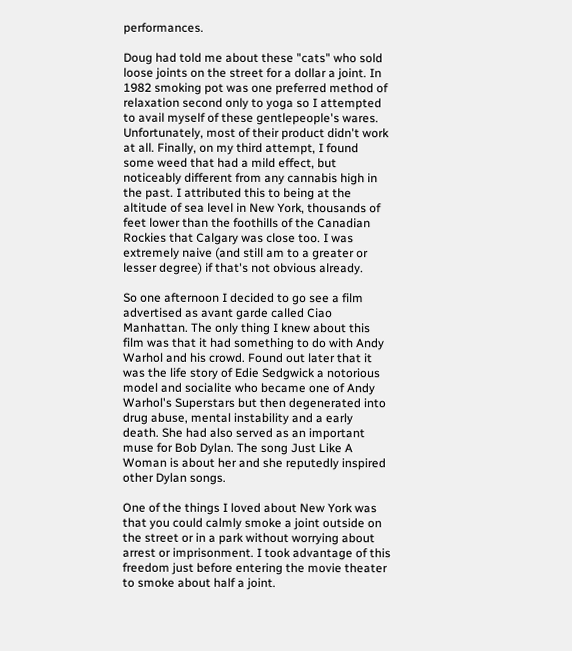performances.

Doug had told me about these "cats" who sold loose joints on the street for a dollar a joint. In 1982 smoking pot was one preferred method of relaxation second only to yoga so I attempted to avail myself of these gentlepeople's wares. Unfortunately, most of their product didn't work at all. Finally, on my third attempt, I found some weed that had a mild effect, but noticeably different from any cannabis high in the past. I attributed this to being at the altitude of sea level in New York, thousands of feet lower than the foothills of the Canadian Rockies that Calgary was close too. I was extremely naive (and still am to a greater or lesser degree) if that's not obvious already.

So one afternoon I decided to go see a film advertised as avant garde called Ciao Manhattan. The only thing I knew about this film was that it had something to do with Andy Warhol and his crowd. Found out later that it was the life story of Edie Sedgwick a notorious model and socialite who became one of Andy Warhol's Superstars but then degenerated into drug abuse, mental instability and a early death. She had also served as an important muse for Bob Dylan. The song Just Like A Woman is about her and she reputedly inspired other Dylan songs.

One of the things I loved about New York was that you could calmly smoke a joint outside on the street or in a park without worrying about arrest or imprisonment. I took advantage of this freedom just before entering the movie theater to smoke about half a joint.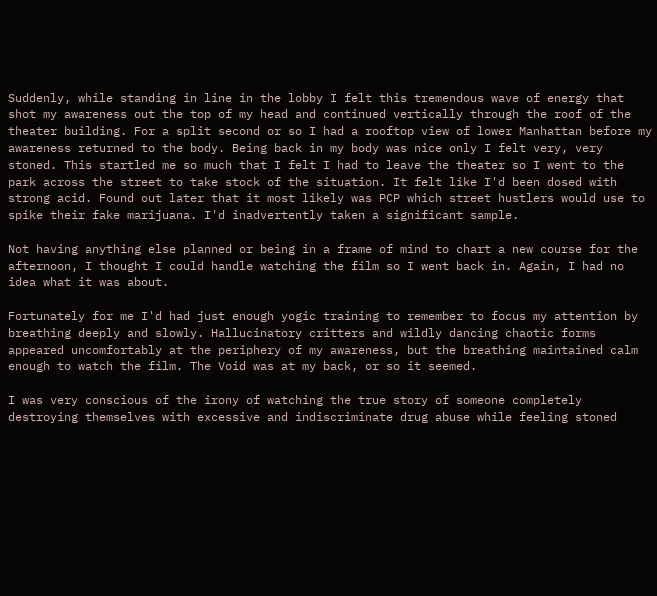Suddenly, while standing in line in the lobby I felt this tremendous wave of energy that shot my awareness out the top of my head and continued vertically through the roof of the theater building. For a split second or so I had a rooftop view of lower Manhattan before my awareness returned to the body. Being back in my body was nice only I felt very, very stoned. This startled me so much that I felt I had to leave the theater so I went to the park across the street to take stock of the situation. It felt like I'd been dosed with strong acid. Found out later that it most likely was PCP which street hustlers would use to spike their fake marijuana. I'd inadvertently taken a significant sample.

Not having anything else planned or being in a frame of mind to chart a new course for the afternoon, I thought I could handle watching the film so I went back in. Again, I had no idea what it was about.

Fortunately for me I'd had just enough yogic training to remember to focus my attention by breathing deeply and slowly. Hallucinatory critters and wildly dancing chaotic forms appeared uncomfortably at the periphery of my awareness, but the breathing maintained calm enough to watch the film. The Void was at my back, or so it seemed.

I was very conscious of the irony of watching the true story of someone completely destroying themselves with excessive and indiscriminate drug abuse while feeling stoned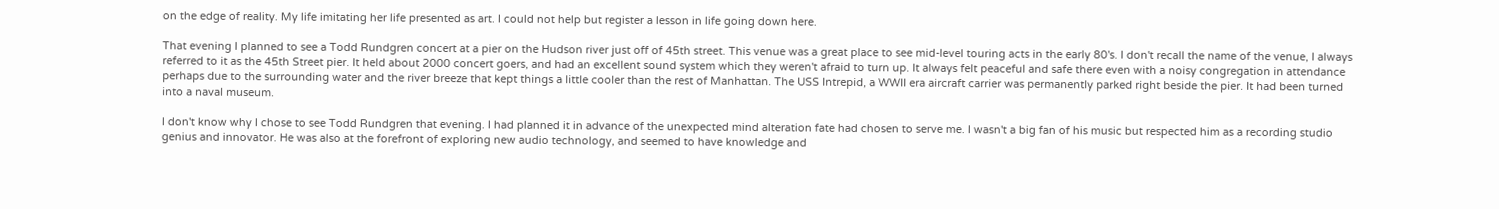on the edge of reality. My life imitating her life presented as art. I could not help but register a lesson in life going down here.

That evening I planned to see a Todd Rundgren concert at a pier on the Hudson river just off of 45th street. This venue was a great place to see mid-level touring acts in the early 80's. I don't recall the name of the venue, I always referred to it as the 45th Street pier. It held about 2000 concert goers, and had an excellent sound system which they weren't afraid to turn up. It always felt peaceful and safe there even with a noisy congregation in attendance perhaps due to the surrounding water and the river breeze that kept things a little cooler than the rest of Manhattan. The USS Intrepid, a WWII era aircraft carrier was permanently parked right beside the pier. It had been turned into a naval museum.

I don't know why I chose to see Todd Rundgren that evening. I had planned it in advance of the unexpected mind alteration fate had chosen to serve me. I wasn't a big fan of his music but respected him as a recording studio genius and innovator. He was also at the forefront of exploring new audio technology, and seemed to have knowledge and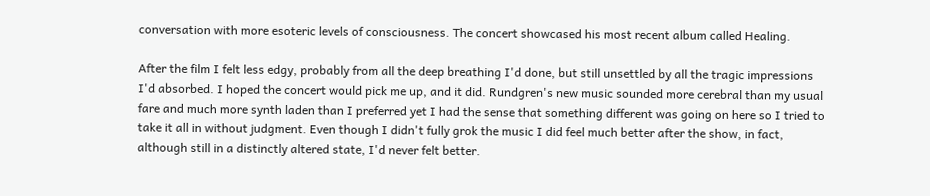conversation with more esoteric levels of consciousness. The concert showcased his most recent album called Healing.

After the film I felt less edgy, probably from all the deep breathing I'd done, but still unsettled by all the tragic impressions I'd absorbed. I hoped the concert would pick me up, and it did. Rundgren's new music sounded more cerebral than my usual fare and much more synth laden than I preferred yet I had the sense that something different was going on here so I tried to take it all in without judgment. Even though I didn't fully grok the music I did feel much better after the show, in fact, although still in a distinctly altered state, I'd never felt better.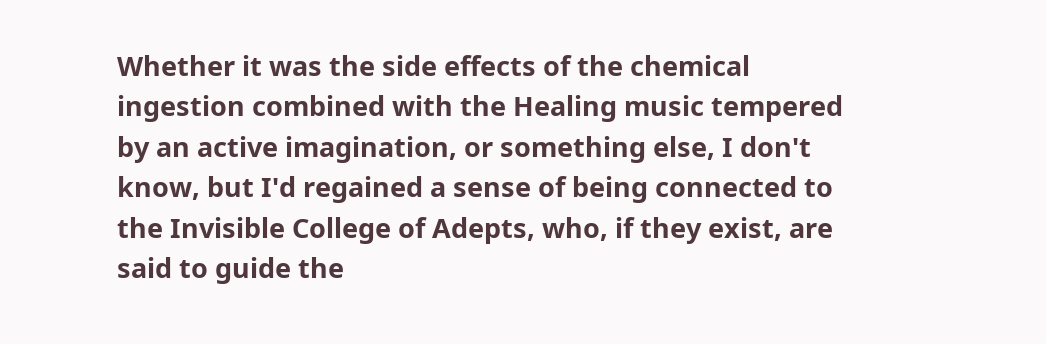Whether it was the side effects of the chemical ingestion combined with the Healing music tempered by an active imagination, or something else, I don't know, but I'd regained a sense of being connected to the Invisible College of Adepts, who, if they exist, are said to guide the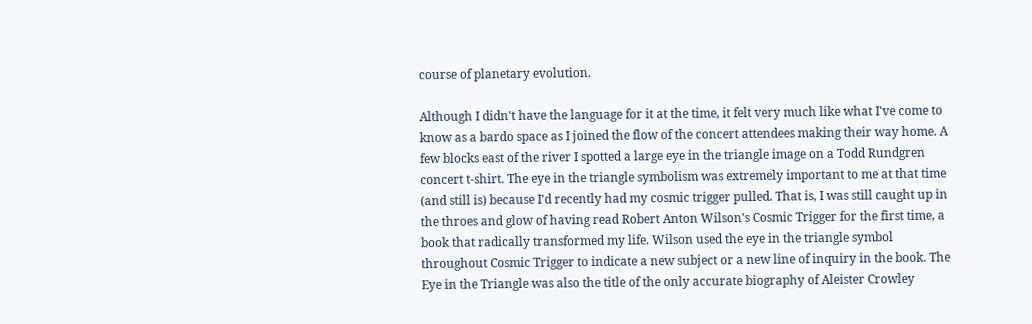course of planetary evolution.

Although I didn't have the language for it at the time, it felt very much like what I've come to know as a bardo space as I joined the flow of the concert attendees making their way home. A few blocks east of the river I spotted a large eye in the triangle image on a Todd Rundgren concert t-shirt. The eye in the triangle symbolism was extremely important to me at that time (and still is) because I'd recently had my cosmic trigger pulled. That is, I was still caught up in the throes and glow of having read Robert Anton Wilson's Cosmic Trigger for the first time, a book that radically transformed my life. Wilson used the eye in the triangle symbol throughout Cosmic Trigger to indicate a new subject or a new line of inquiry in the book. The Eye in the Triangle was also the title of the only accurate biography of Aleister Crowley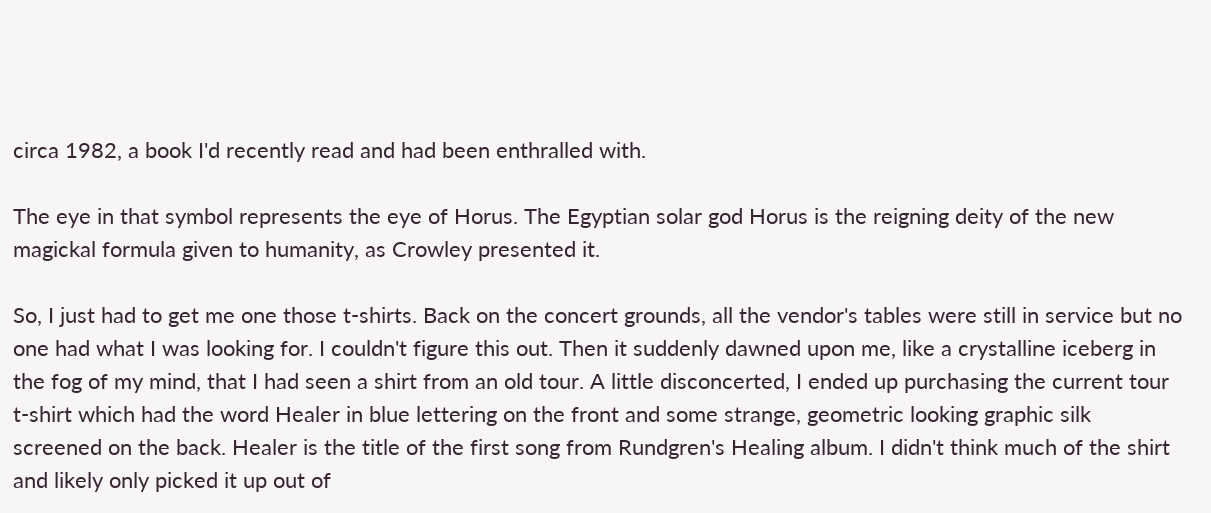circa 1982, a book I'd recently read and had been enthralled with.

The eye in that symbol represents the eye of Horus. The Egyptian solar god Horus is the reigning deity of the new magickal formula given to humanity, as Crowley presented it.

So, I just had to get me one those t-shirts. Back on the concert grounds, all the vendor's tables were still in service but no one had what I was looking for. I couldn't figure this out. Then it suddenly dawned upon me, like a crystalline iceberg in the fog of my mind, that I had seen a shirt from an old tour. A little disconcerted, I ended up purchasing the current tour t-shirt which had the word Healer in blue lettering on the front and some strange, geometric looking graphic silk screened on the back. Healer is the title of the first song from Rundgren's Healing album. I didn't think much of the shirt and likely only picked it up out of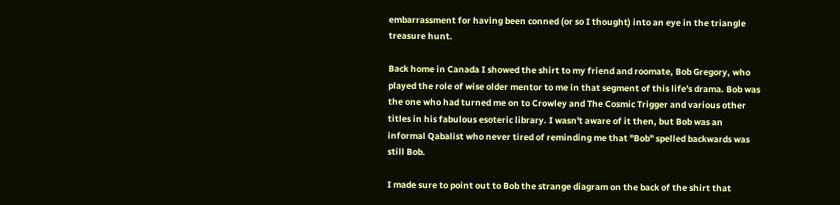embarrassment for having been conned (or so I thought) into an eye in the triangle treasure hunt.

Back home in Canada I showed the shirt to my friend and roomate, Bob Gregory, who played the role of wise older mentor to me in that segment of this life's drama. Bob was the one who had turned me on to Crowley and The Cosmic Trigger and various other titles in his fabulous esoteric library. I wasn't aware of it then, but Bob was an informal Qabalist who never tired of reminding me that "Bob" spelled backwards was still Bob.

I made sure to point out to Bob the strange diagram on the back of the shirt that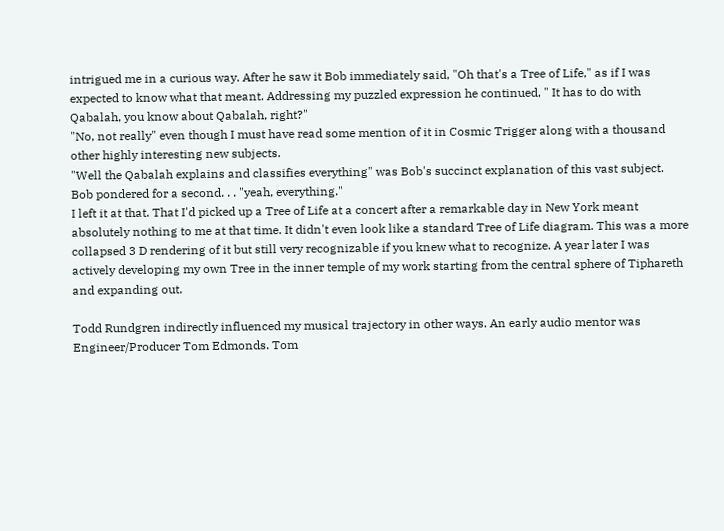intrigued me in a curious way. After he saw it Bob immediately said, "Oh that's a Tree of Life," as if I was expected to know what that meant. Addressing my puzzled expression he continued, " It has to do with Qabalah, you know about Qabalah, right?"
"No, not really" even though I must have read some mention of it in Cosmic Trigger along with a thousand other highly interesting new subjects.
"Well the Qabalah explains and classifies everything" was Bob's succinct explanation of this vast subject.
Bob pondered for a second. . . "yeah, everything."
I left it at that. That I'd picked up a Tree of Life at a concert after a remarkable day in New York meant absolutely nothing to me at that time. It didn't even look like a standard Tree of Life diagram. This was a more collapsed 3 D rendering of it but still very recognizable if you knew what to recognize. A year later I was actively developing my own Tree in the inner temple of my work starting from the central sphere of Tiphareth and expanding out.

Todd Rundgren indirectly influenced my musical trajectory in other ways. An early audio mentor was Engineer/Producer Tom Edmonds. Tom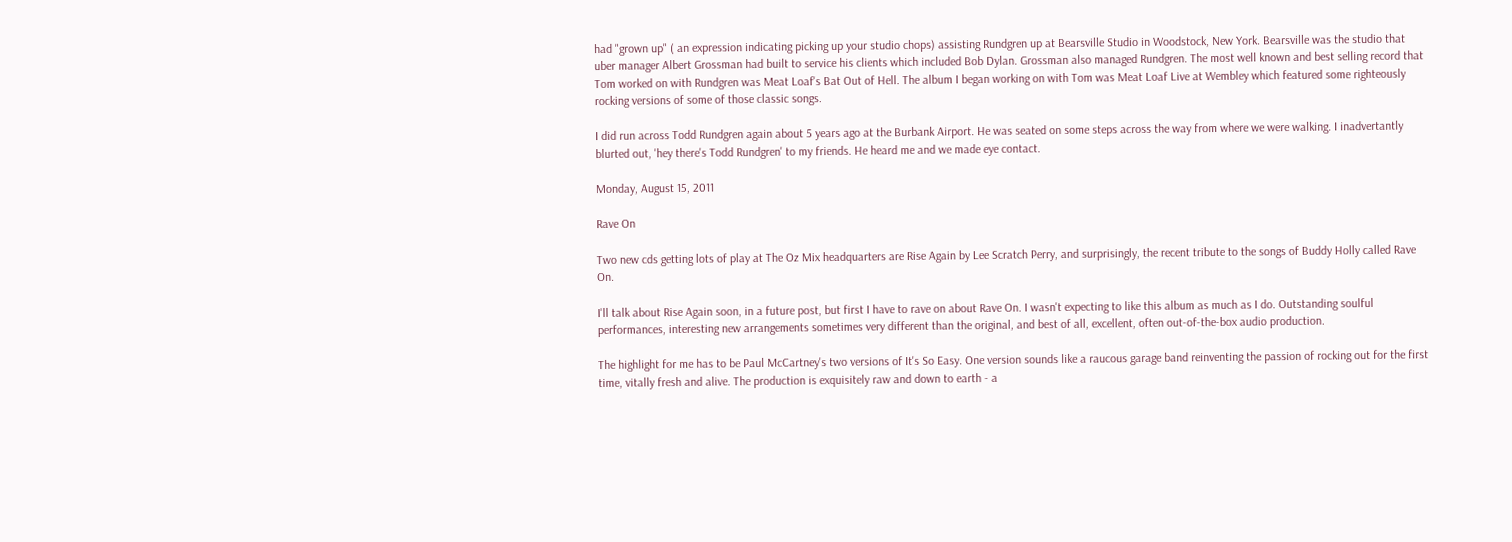had "grown up" ( an expression indicating picking up your studio chops) assisting Rundgren up at Bearsville Studio in Woodstock, New York. Bearsville was the studio that uber manager Albert Grossman had built to service his clients which included Bob Dylan. Grossman also managed Rundgren. The most well known and best selling record that Tom worked on with Rundgren was Meat Loaf's Bat Out of Hell. The album I began working on with Tom was Meat Loaf Live at Wembley which featured some righteously rocking versions of some of those classic songs.

I did run across Todd Rundgren again about 5 years ago at the Burbank Airport. He was seated on some steps across the way from where we were walking. I inadvertantly blurted out, 'hey there's Todd Rundgren' to my friends. He heard me and we made eye contact.

Monday, August 15, 2011

Rave On

Two new cds getting lots of play at The Oz Mix headquarters are Rise Again by Lee Scratch Perry, and surprisingly, the recent tribute to the songs of Buddy Holly called Rave On.

I'll talk about Rise Again soon, in a future post, but first I have to rave on about Rave On. I wasn't expecting to like this album as much as I do. Outstanding soulful performances, interesting new arrangements sometimes very different than the original, and best of all, excellent, often out-of-the-box audio production.

The highlight for me has to be Paul McCartney's two versions of It's So Easy. One version sounds like a raucous garage band reinventing the passion of rocking out for the first time, vitally fresh and alive. The production is exquisitely raw and down to earth - a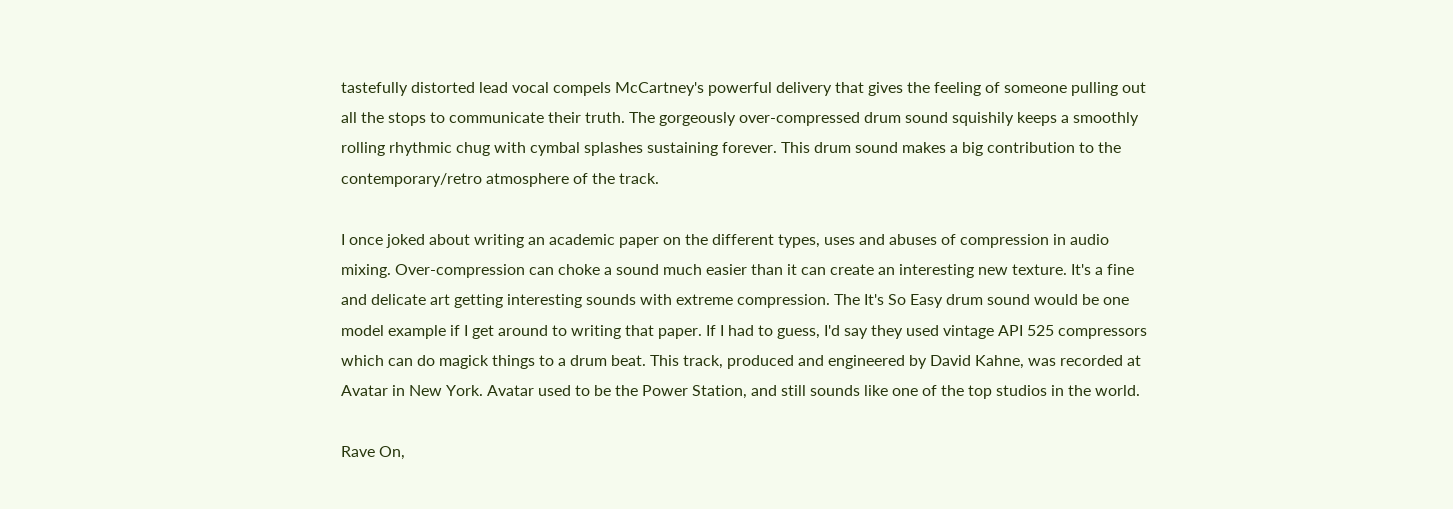tastefully distorted lead vocal compels McCartney's powerful delivery that gives the feeling of someone pulling out all the stops to communicate their truth. The gorgeously over-compressed drum sound squishily keeps a smoothly rolling rhythmic chug with cymbal splashes sustaining forever. This drum sound makes a big contribution to the contemporary/retro atmosphere of the track.

I once joked about writing an academic paper on the different types, uses and abuses of compression in audio mixing. Over-compression can choke a sound much easier than it can create an interesting new texture. It's a fine and delicate art getting interesting sounds with extreme compression. The It's So Easy drum sound would be one model example if I get around to writing that paper. If I had to guess, I'd say they used vintage API 525 compressors which can do magick things to a drum beat. This track, produced and engineered by David Kahne, was recorded at Avatar in New York. Avatar used to be the Power Station, and still sounds like one of the top studios in the world.

Rave On,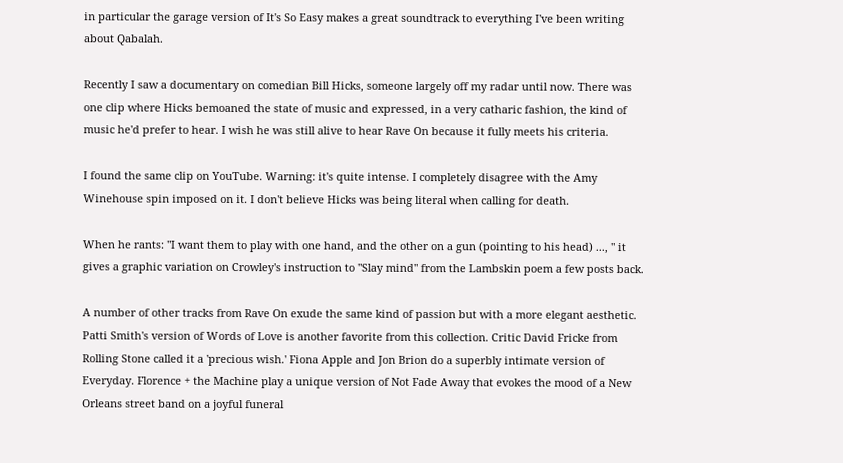in particular the garage version of It's So Easy makes a great soundtrack to everything I've been writing about Qabalah.

Recently I saw a documentary on comedian Bill Hicks, someone largely off my radar until now. There was one clip where Hicks bemoaned the state of music and expressed, in a very catharic fashion, the kind of music he'd prefer to hear. I wish he was still alive to hear Rave On because it fully meets his criteria.

I found the same clip on YouTube. Warning: it's quite intense. I completely disagree with the Amy Winehouse spin imposed on it. I don't believe Hicks was being literal when calling for death.

When he rants: "I want them to play with one hand, and the other on a gun (pointing to his head) ..., " it gives a graphic variation on Crowley's instruction to "Slay mind" from the Lambskin poem a few posts back.

A number of other tracks from Rave On exude the same kind of passion but with a more elegant aesthetic. Patti Smith's version of Words of Love is another favorite from this collection. Critic David Fricke from Rolling Stone called it a 'precious wish.' Fiona Apple and Jon Brion do a superbly intimate version of Everyday. Florence + the Machine play a unique version of Not Fade Away that evokes the mood of a New Orleans street band on a joyful funeral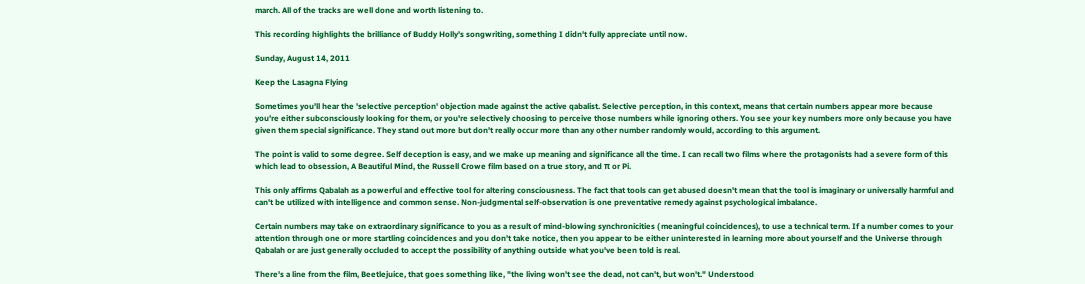march. All of the tracks are well done and worth listening to.

This recording highlights the brilliance of Buddy Holly's songwriting, something I didn't fully appreciate until now.

Sunday, August 14, 2011

Keep the Lasagna Flying

Sometimes you'll hear the 'selective perception' objection made against the active qabalist. Selective perception, in this context, means that certain numbers appear more because you're either subconsciously looking for them, or you're selectively choosing to perceive those numbers while ignoring others. You see your key numbers more only because you have given them special significance. They stand out more but don't really occur more than any other number randomly would, according to this argument.

The point is valid to some degree. Self deception is easy, and we make up meaning and significance all the time. I can recall two films where the protagonists had a severe form of this which lead to obsession, A Beautiful Mind, the Russell Crowe film based on a true story, and π or Pi.

This only affirms Qabalah as a powerful and effective tool for altering consciousness. The fact that tools can get abused doesn't mean that the tool is imaginary or universally harmful and can't be utilized with intelligence and common sense. Non-judgmental self-observation is one preventative remedy against psychological imbalance.

Certain numbers may take on extraordinary significance to you as a result of mind-blowing synchronicities ( meaningful coincidences), to use a technical term. If a number comes to your attention through one or more startling coincidences and you don't take notice, then you appear to be either uninterested in learning more about yourself and the Universe through Qabalah or are just generally occluded to accept the possibility of anything outside what you've been told is real.

There's a line from the film, Beetlejuice, that goes something like, "the living won't see the dead, not can't, but won't." Understood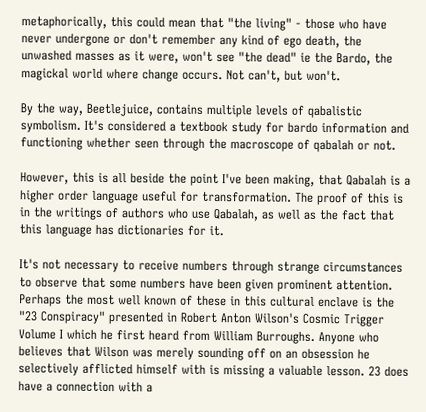metaphorically, this could mean that "the living" - those who have never undergone or don't remember any kind of ego death, the unwashed masses as it were, won't see "the dead" ie the Bardo, the magickal world where change occurs. Not can't, but won't.

By the way, Beetlejuice, contains multiple levels of qabalistic symbolism. It's considered a textbook study for bardo information and functioning whether seen through the macroscope of qabalah or not.

However, this is all beside the point I've been making, that Qabalah is a higher order language useful for transformation. The proof of this is in the writings of authors who use Qabalah, as well as the fact that this language has dictionaries for it.

It's not necessary to receive numbers through strange circumstances to observe that some numbers have been given prominent attention. Perhaps the most well known of these in this cultural enclave is the "23 Conspiracy" presented in Robert Anton Wilson's Cosmic Trigger Volume I which he first heard from William Burroughs. Anyone who believes that Wilson was merely sounding off on an obsession he selectively afflicted himself with is missing a valuable lesson. 23 does have a connection with a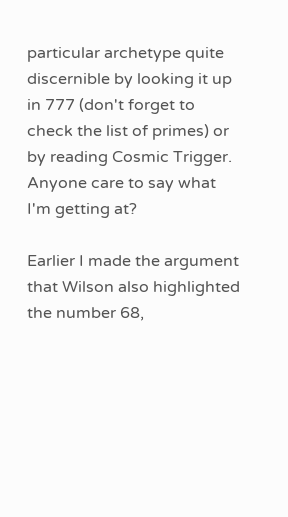particular archetype quite discernible by looking it up in 777 (don't forget to check the list of primes) or by reading Cosmic Trigger. Anyone care to say what I'm getting at?

Earlier I made the argument that Wilson also highlighted the number 68,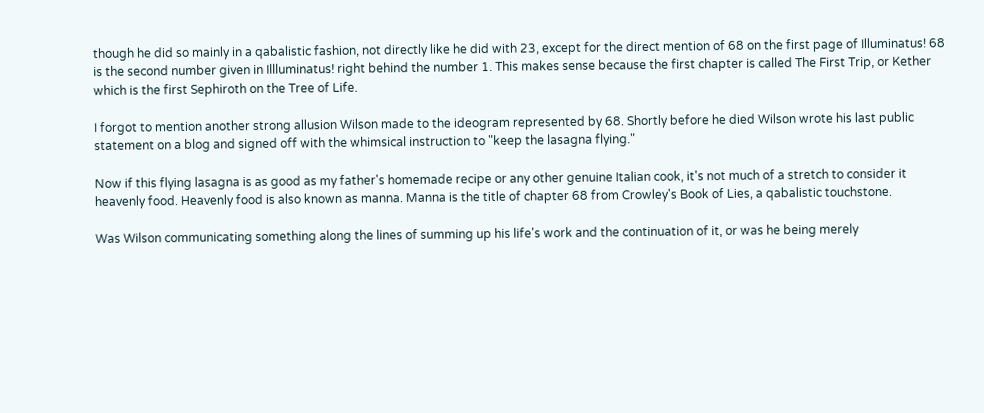though he did so mainly in a qabalistic fashion, not directly like he did with 23, except for the direct mention of 68 on the first page of Illuminatus! 68 is the second number given in Illluminatus! right behind the number 1. This makes sense because the first chapter is called The First Trip, or Kether which is the first Sephiroth on the Tree of Life.

I forgot to mention another strong allusion Wilson made to the ideogram represented by 68. Shortly before he died Wilson wrote his last public statement on a blog and signed off with the whimsical instruction to "keep the lasagna flying."

Now if this flying lasagna is as good as my father's homemade recipe or any other genuine Italian cook, it's not much of a stretch to consider it heavenly food. Heavenly food is also known as manna. Manna is the title of chapter 68 from Crowley's Book of Lies, a qabalistic touchstone.

Was Wilson communicating something along the lines of summing up his life's work and the continuation of it, or was he being merely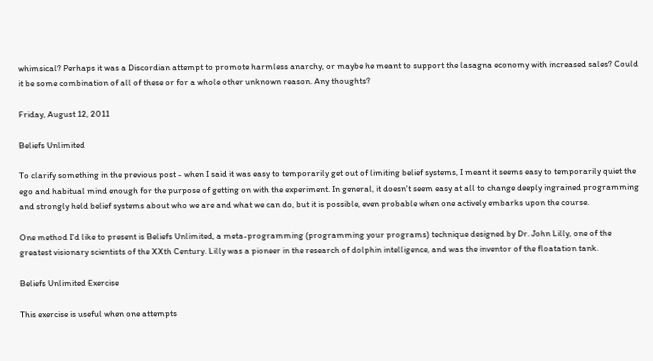whimsical? Perhaps it was a Discordian attempt to promote harmless anarchy, or maybe he meant to support the lasagna economy with increased sales? Could it be some combination of all of these or for a whole other unknown reason. Any thoughts?

Friday, August 12, 2011

Beliefs Unlimited

To clarify something in the previous post - when I said it was easy to temporarily get out of limiting belief systems, I meant it seems easy to temporarily quiet the ego and habitual mind enough for the purpose of getting on with the experiment. In general, it doesn't seem easy at all to change deeply ingrained programming and strongly held belief systems about who we are and what we can do, but it is possible, even probable when one actively embarks upon the course.

One method I'd like to present is Beliefs Unlimited, a meta-programming (programming your programs) technique designed by Dr. John Lilly, one of the greatest visionary scientists of the XXth Century. Lilly was a pioneer in the research of dolphin intelligence, and was the inventor of the floatation tank.

Beliefs Unlimited Exercise

This exercise is useful when one attempts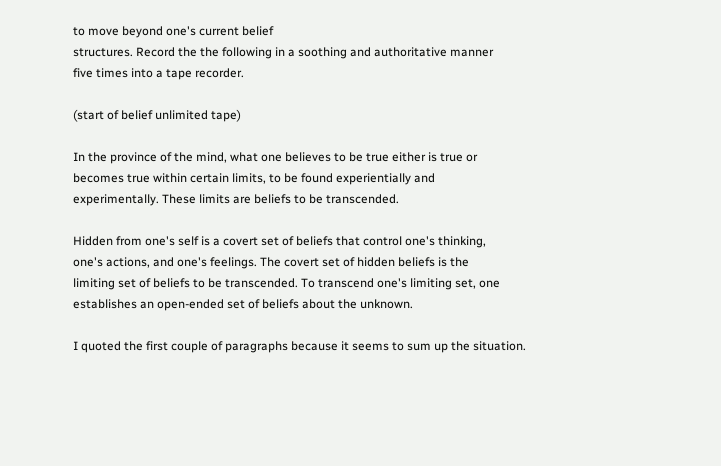to move beyond one's current belief
structures. Record the the following in a soothing and authoritative manner
five times into a tape recorder.

(start of belief unlimited tape)

In the province of the mind, what one believes to be true either is true or
becomes true within certain limits, to be found experientially and
experimentally. These limits are beliefs to be transcended.

Hidden from one's self is a covert set of beliefs that control one's thinking,
one's actions, and one's feelings. The covert set of hidden beliefs is the
limiting set of beliefs to be transcended. To transcend one's limiting set, one
establishes an open-ended set of beliefs about the unknown.

I quoted the first couple of paragraphs because it seems to sum up the situation.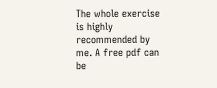The whole exercise is highly recommended by me. A free pdf can be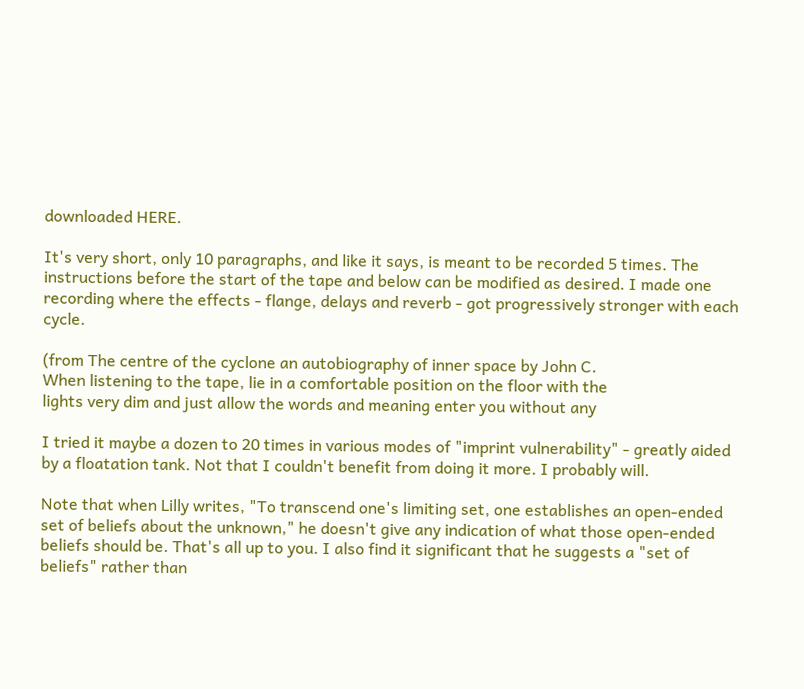downloaded HERE.

It's very short, only 10 paragraphs, and like it says, is meant to be recorded 5 times. The instructions before the start of the tape and below can be modified as desired. I made one recording where the effects - flange, delays and reverb - got progressively stronger with each cycle.

(from The centre of the cyclone an autobiography of inner space by John C.
When listening to the tape, lie in a comfortable position on the floor with the
lights very dim and just allow the words and meaning enter you without any

I tried it maybe a dozen to 20 times in various modes of "imprint vulnerability" - greatly aided by a floatation tank. Not that I couldn't benefit from doing it more. I probably will.

Note that when Lilly writes, "To transcend one's limiting set, one establishes an open-ended set of beliefs about the unknown," he doesn't give any indication of what those open-ended beliefs should be. That's all up to you. I also find it significant that he suggests a "set of beliefs" rather than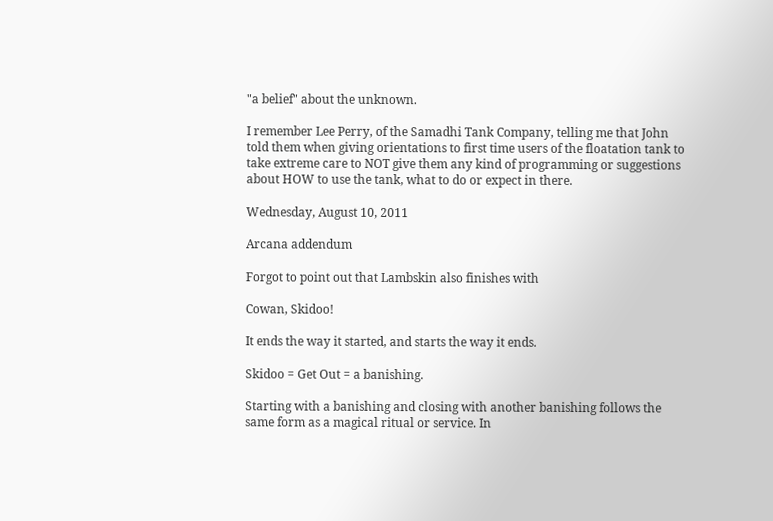"a belief" about the unknown.

I remember Lee Perry, of the Samadhi Tank Company, telling me that John told them when giving orientations to first time users of the floatation tank to take extreme care to NOT give them any kind of programming or suggestions about HOW to use the tank, what to do or expect in there.

Wednesday, August 10, 2011

Arcana addendum

Forgot to point out that Lambskin also finishes with

Cowan, Skidoo!

It ends the way it started, and starts the way it ends.

Skidoo = Get Out = a banishing.

Starting with a banishing and closing with another banishing follows the same form as a magical ritual or service. In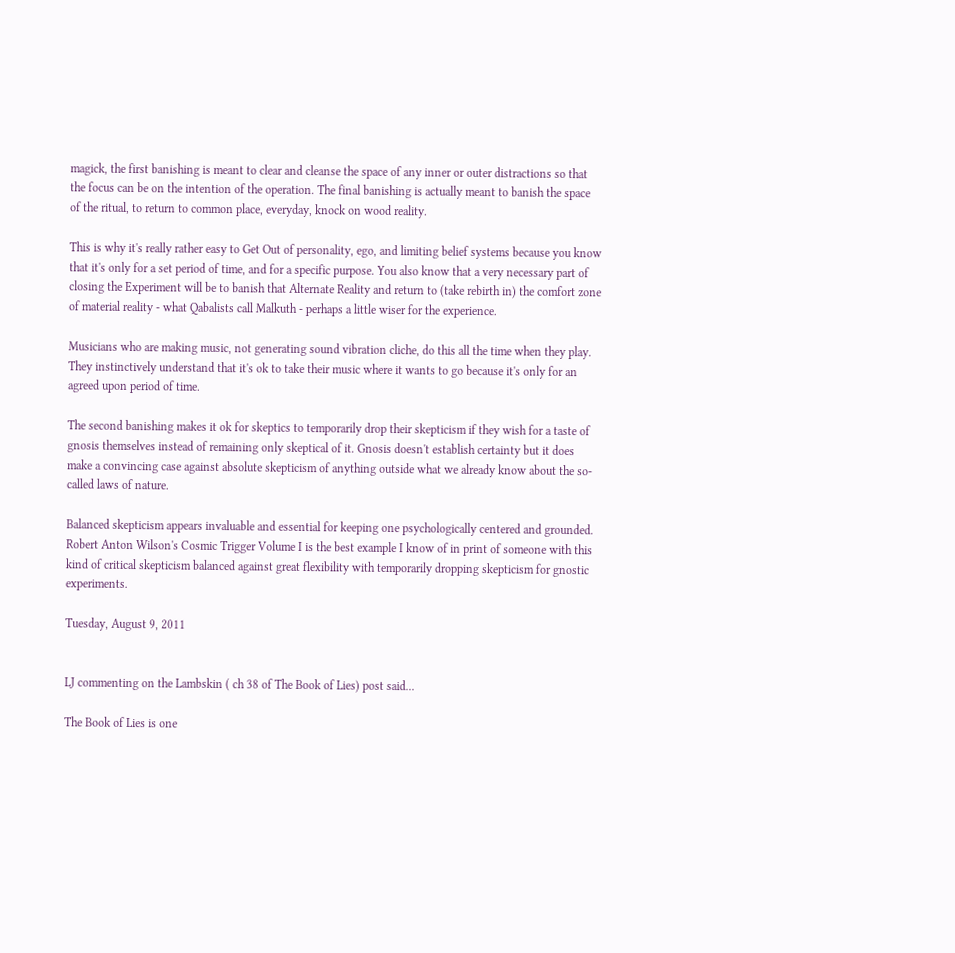magick, the first banishing is meant to clear and cleanse the space of any inner or outer distractions so that the focus can be on the intention of the operation. The final banishing is actually meant to banish the space of the ritual, to return to common place, everyday, knock on wood reality.

This is why it's really rather easy to Get Out of personality, ego, and limiting belief systems because you know that it's only for a set period of time, and for a specific purpose. You also know that a very necessary part of closing the Experiment will be to banish that Alternate Reality and return to (take rebirth in) the comfort zone of material reality - what Qabalists call Malkuth - perhaps a little wiser for the experience.

Musicians who are making music, not generating sound vibration cliche, do this all the time when they play. They instinctively understand that it's ok to take their music where it wants to go because it's only for an agreed upon period of time.

The second banishing makes it ok for skeptics to temporarily drop their skepticism if they wish for a taste of gnosis themselves instead of remaining only skeptical of it. Gnosis doesn't establish certainty but it does make a convincing case against absolute skepticism of anything outside what we already know about the so-called laws of nature.

Balanced skepticism appears invaluable and essential for keeping one psychologically centered and grounded. Robert Anton Wilson's Cosmic Trigger Volume I is the best example I know of in print of someone with this kind of critical skepticism balanced against great flexibility with temporarily dropping skepticism for gnostic experiments.

Tuesday, August 9, 2011


LJ commenting on the Lambskin ( ch 38 of The Book of Lies) post said...

The Book of Lies is one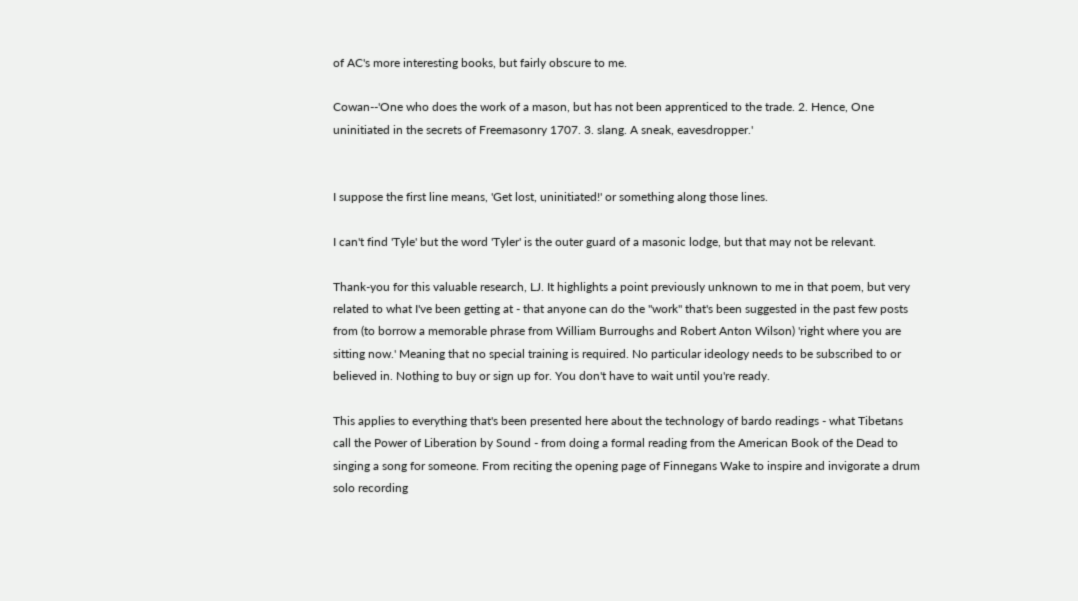of AC's more interesting books, but fairly obscure to me.

Cowan--'One who does the work of a mason, but has not been apprenticed to the trade. 2. Hence, One uninitiated in the secrets of Freemasonry 1707. 3. slang. A sneak, eavesdropper.'


I suppose the first line means, 'Get lost, uninitiated!' or something along those lines.

I can't find 'Tyle' but the word 'Tyler' is the outer guard of a masonic lodge, but that may not be relevant.

Thank-you for this valuable research, LJ. It highlights a point previously unknown to me in that poem, but very related to what I've been getting at - that anyone can do the "work" that's been suggested in the past few posts from (to borrow a memorable phrase from William Burroughs and Robert Anton Wilson) 'right where you are sitting now.' Meaning that no special training is required. No particular ideology needs to be subscribed to or believed in. Nothing to buy or sign up for. You don't have to wait until you're ready.

This applies to everything that's been presented here about the technology of bardo readings - what Tibetans call the Power of Liberation by Sound - from doing a formal reading from the American Book of the Dead to singing a song for someone. From reciting the opening page of Finnegans Wake to inspire and invigorate a drum solo recording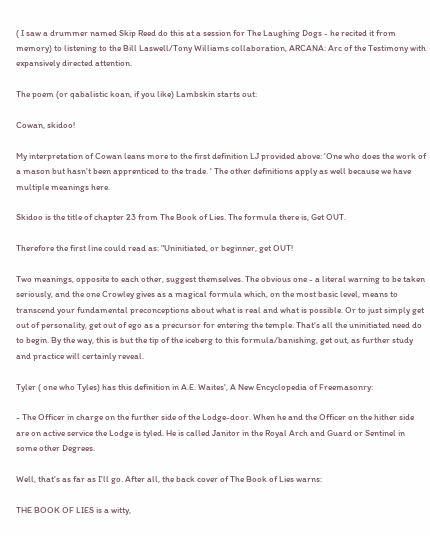( I saw a drummer named Skip Reed do this at a session for The Laughing Dogs - he recited it from memory) to listening to the Bill Laswell/Tony Williams collaboration, ARCANA: Arc of the Testimony with expansively directed attention.

The poem (or qabalistic koan, if you like) Lambskin starts out:

Cowan, skidoo!

My interpretation of Cowan leans more to the first definition LJ provided above: 'One who does the work of a mason but hasn't been apprenticed to the trade. ' The other definitions apply as well because we have multiple meanings here.

Skidoo is the title of chapter 23 from The Book of Lies. The formula there is, Get OUT.

Therefore the first line could read as: "Uninitiated, or beginner, get OUT!

Two meanings, opposite to each other, suggest themselves. The obvious one - a literal warning to be taken seriously, and the one Crowley gives as a magical formula which, on the most basic level, means to transcend your fundamental preconceptions about what is real and what is possible. Or to just simply get out of personality, get out of ego as a precursor for entering the temple. That's all the uninitiated need do to begin. By the way, this is but the tip of the iceberg to this formula/banishing, get out, as further study and practice will certainly reveal.

Tyler ( one who Tyles) has this definition in A.E. Waites', A New Encyclopedia of Freemasonry:

- The Officer in charge on the further side of the Lodge-door. When he and the Officer on the hither side are on active service the Lodge is tyled. He is called Janitor in the Royal Arch and Guard or Sentinel in some other Degrees.

Well, that's as far as I'll go. After all, the back cover of The Book of Lies warns:

THE BOOK OF LIES is a witty,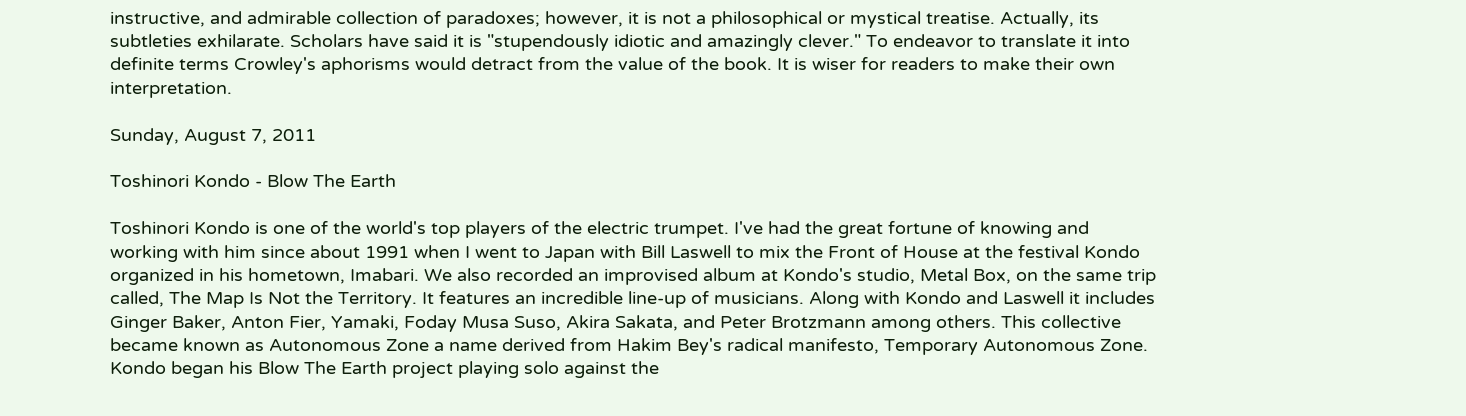instructive, and admirable collection of paradoxes; however, it is not a philosophical or mystical treatise. Actually, its subtleties exhilarate. Scholars have said it is "stupendously idiotic and amazingly clever." To endeavor to translate it into definite terms Crowley's aphorisms would detract from the value of the book. It is wiser for readers to make their own interpretation.

Sunday, August 7, 2011

Toshinori Kondo - Blow The Earth

Toshinori Kondo is one of the world's top players of the electric trumpet. I've had the great fortune of knowing and working with him since about 1991 when I went to Japan with Bill Laswell to mix the Front of House at the festival Kondo organized in his hometown, Imabari. We also recorded an improvised album at Kondo's studio, Metal Box, on the same trip called, The Map Is Not the Territory. It features an incredible line-up of musicians. Along with Kondo and Laswell it includes Ginger Baker, Anton Fier, Yamaki, Foday Musa Suso, Akira Sakata, and Peter Brotzmann among others. This collective became known as Autonomous Zone a name derived from Hakim Bey's radical manifesto, Temporary Autonomous Zone. Kondo began his Blow The Earth project playing solo against the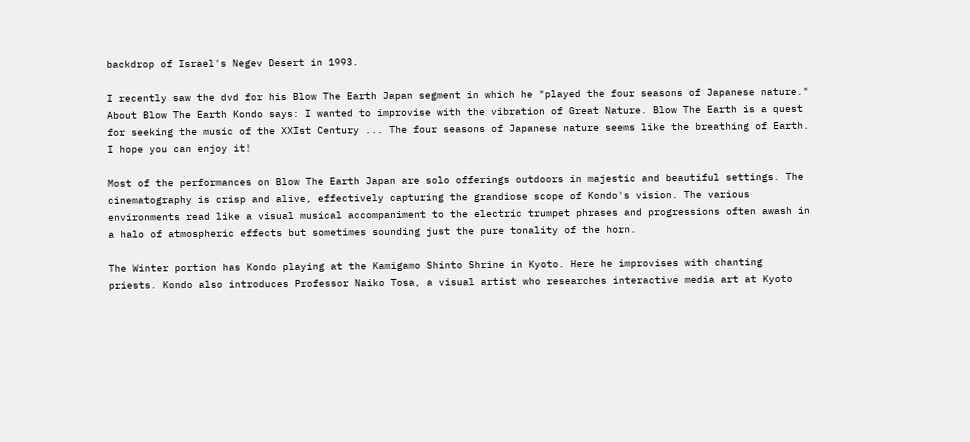backdrop of Israel's Negev Desert in 1993.

I recently saw the dvd for his Blow The Earth Japan segment in which he "played the four seasons of Japanese nature." About Blow The Earth Kondo says: I wanted to improvise with the vibration of Great Nature. Blow The Earth is a quest for seeking the music of the XXIst Century ... The four seasons of Japanese nature seems like the breathing of Earth. I hope you can enjoy it!

Most of the performances on Blow The Earth Japan are solo offerings outdoors in majestic and beautiful settings. The cinematography is crisp and alive, effectively capturing the grandiose scope of Kondo's vision. The various environments read like a visual musical accompaniment to the electric trumpet phrases and progressions often awash in a halo of atmospheric effects but sometimes sounding just the pure tonality of the horn.

The Winter portion has Kondo playing at the Kamigamo Shinto Shrine in Kyoto. Here he improvises with chanting priests. Kondo also introduces Professor Naiko Tosa, a visual artist who researches interactive media art at Kyoto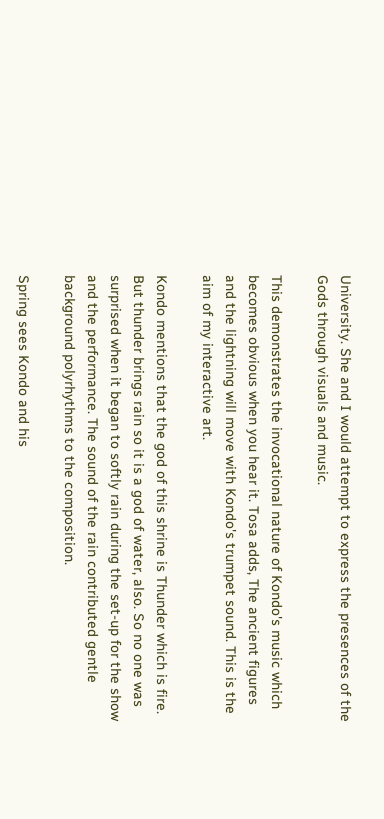University. She and I would attempt to express the presences of the Gods through visuals and music.

This demonstrates the invocational nature of Kondo's music which becomes obvious when you hear it. Tosa adds, The ancient figures and the lightning will move with Kondo's trumpet sound. This is the aim of my interactive art.

Kondo mentions that the god of this shrine is Thunder which is fire. But thunder brings rain so it is a god of water, also. So no one was surprised when it began to softly rain during the set-up for the show and the performance. The sound of the rain contributed gentle background polyrhythms to the composition.

Spring sees Kondo and his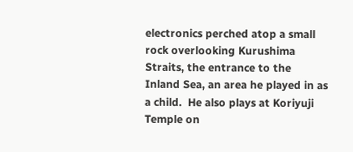electronics perched atop a small rock overlooking Kurushima Straits, the entrance to the Inland Sea, an area he played in as a child.  He also plays at Koriyuji Temple on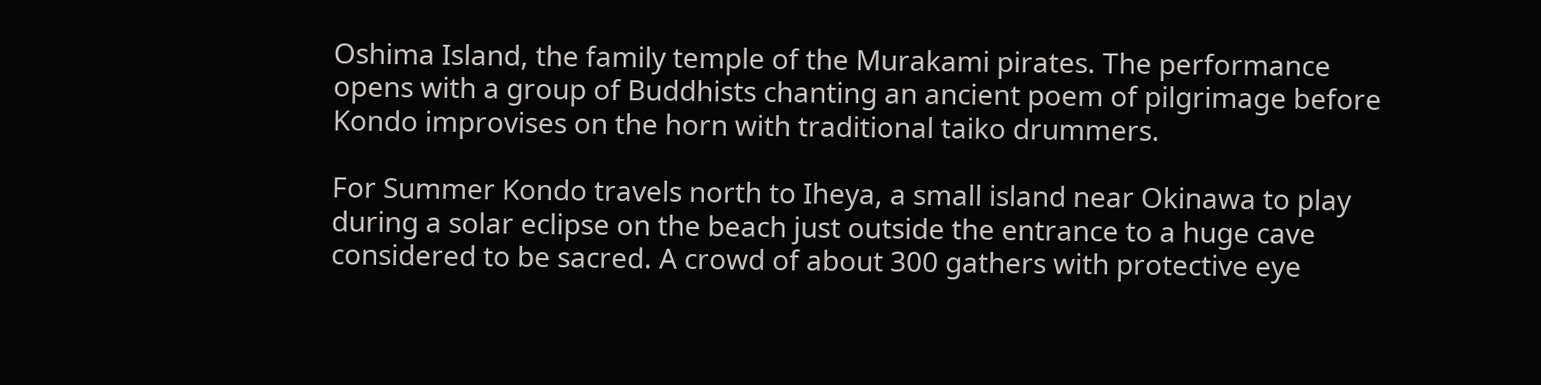Oshima Island, the family temple of the Murakami pirates. The performance opens with a group of Buddhists chanting an ancient poem of pilgrimage before Kondo improvises on the horn with traditional taiko drummers.

For Summer Kondo travels north to Iheya, a small island near Okinawa to play during a solar eclipse on the beach just outside the entrance to a huge cave considered to be sacred. A crowd of about 300 gathers with protective eye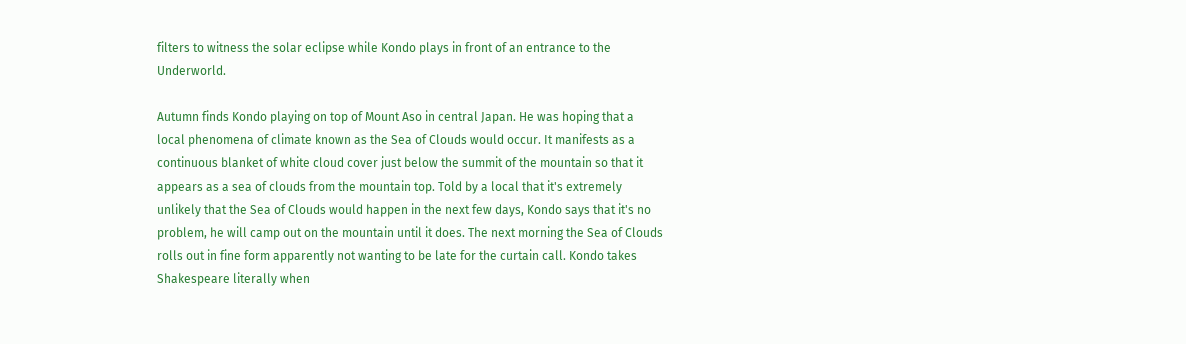filters to witness the solar eclipse while Kondo plays in front of an entrance to the Underworld.

Autumn finds Kondo playing on top of Mount Aso in central Japan. He was hoping that a local phenomena of climate known as the Sea of Clouds would occur. It manifests as a continuous blanket of white cloud cover just below the summit of the mountain so that it appears as a sea of clouds from the mountain top. Told by a local that it's extremely unlikely that the Sea of Clouds would happen in the next few days, Kondo says that it's no problem, he will camp out on the mountain until it does. The next morning the Sea of Clouds rolls out in fine form apparently not wanting to be late for the curtain call. Kondo takes Shakespeare literally when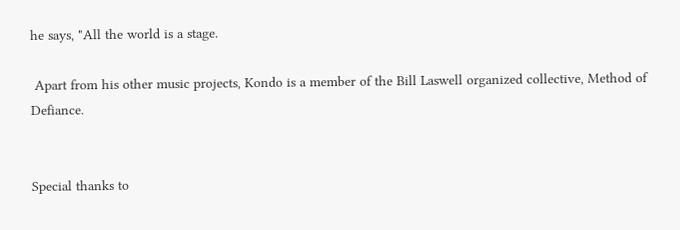he says, "All the world is a stage.

 Apart from his other music projects, Kondo is a member of the Bill Laswell organized collective, Method of Defiance.


Special thanks to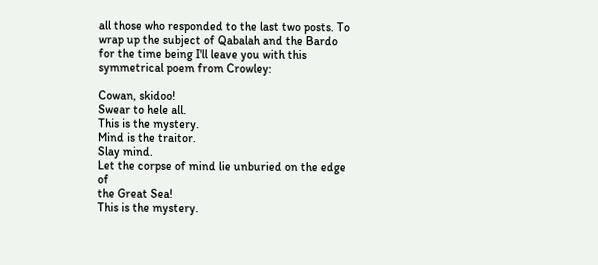all those who responded to the last two posts. To wrap up the subject of Qabalah and the Bardo for the time being I'll leave you with this symmetrical poem from Crowley:

Cowan, skidoo!
Swear to hele all.
This is the mystery.
Mind is the traitor.
Slay mind.
Let the corpse of mind lie unburied on the edge of
the Great Sea!
This is the mystery.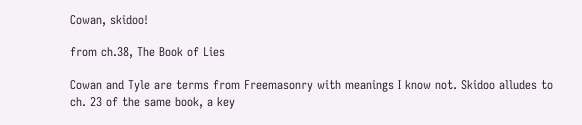Cowan, skidoo!

from ch.38, The Book of Lies

Cowan and Tyle are terms from Freemasonry with meanings I know not. Skidoo alludes to ch. 23 of the same book, a key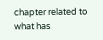chapter related to what has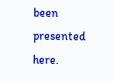been presented here.